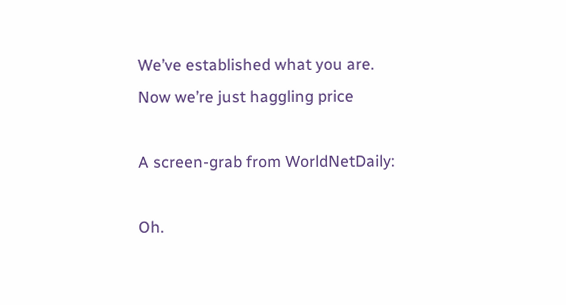We’ve established what you are.
Now we’re just haggling price

A screen-grab from WorldNetDaily:

Oh.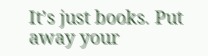It’s just books. Put away your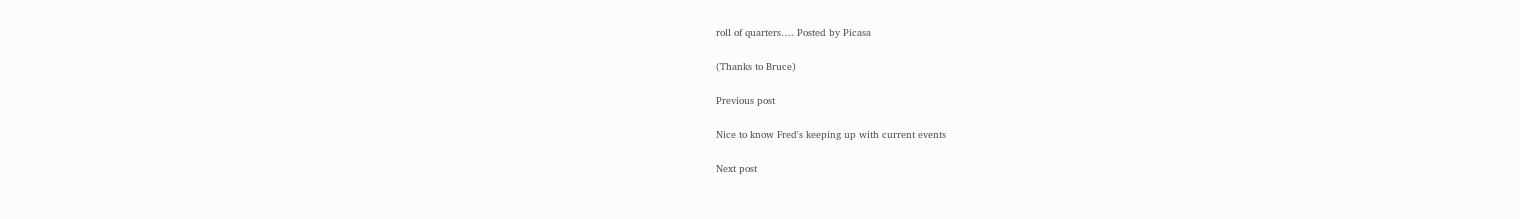roll of quarters…. Posted by Picasa

(Thanks to Bruce)

Previous post

Nice to know Fred's keeping up with current events

Next post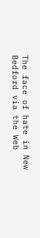The face of hate in New Bedford via the Web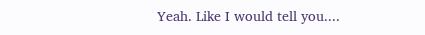Yeah. Like I would tell you....